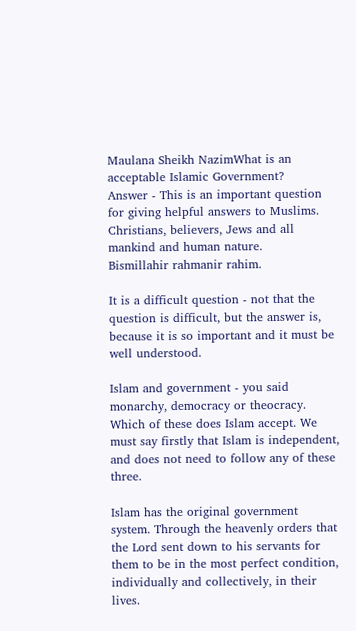Maulana Sheikh NazimWhat is an acceptable Islamic Government?
Answer - This is an important question for giving helpful answers to Muslims. Christians, believers, Jews and all mankind and human nature.
Bismillahir rahmanir rahim.

It is a difficult question - not that the question is difficult, but the answer is, because it is so important and it must be well understood.

Islam and government - you said monarchy, democracy or theocracy. Which of these does Islam accept. We must say firstly that Islam is independent, and does not need to follow any of these three.

Islam has the original government system. Through the heavenly orders that the Lord sent down to his servants for them to be in the most perfect condition, individually and collectively, in their lives.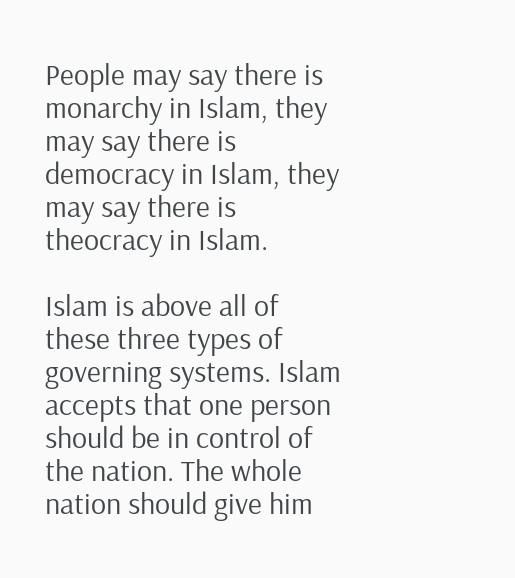People may say there is monarchy in Islam, they may say there is democracy in Islam, they may say there is theocracy in Islam.

Islam is above all of these three types of governing systems. Islam accepts that one person should be in control of the nation. The whole nation should give him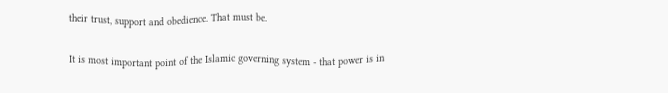their trust, support and obedience. That must be.

It is most important point of the Islamic governing system - that power is in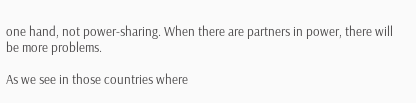one hand, not power-sharing. When there are partners in power, there will be more problems.

As we see in those countries where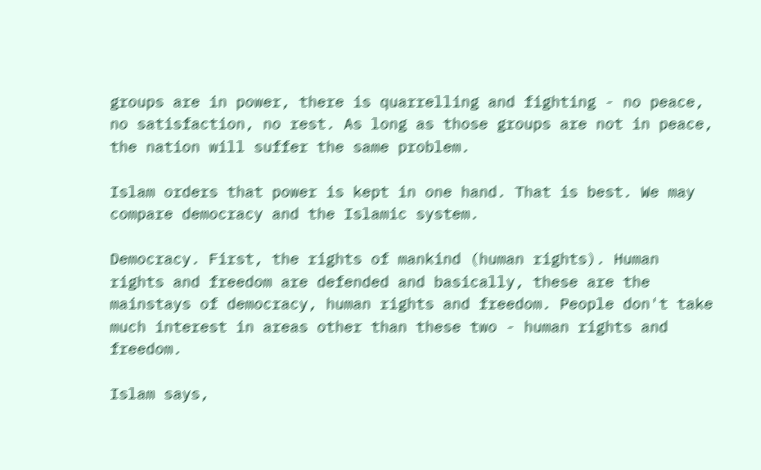groups are in power, there is quarrelling and fighting - no peace, no satisfaction, no rest. As long as those groups are not in peace, the nation will suffer the same problem.

Islam orders that power is kept in one hand. That is best. We may compare democracy and the Islamic system.

Democracy. First, the rights of mankind (human rights). Human rights and freedom are defended and basically, these are the mainstays of democracy, human rights and freedom. People don't take much interest in areas other than these two - human rights and freedom.

Islam says,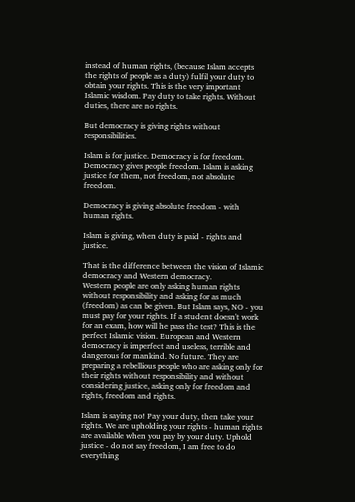instead of human rights, (because Islam accepts the rights of people as a duty) fulfil your duty to obtain your rights. This is the very important Islamic wisdom. Pay duty to take rights. Without duties, there are no rights.

But democracy is giving rights without responsibilities.

Islam is for justice. Democracy is for freedom. Democracy gives people freedom. Islam is asking justice for them, not freedom, not absolute freedom.

Democracy is giving absolute freedom - with human rights.

Islam is giving, when duty is paid - rights and justice.

That is the difference between the vision of Islamic democracy and Western democracy.
Western people are only asking human rights without responsibility and asking for as much (freedom) as can be given. But Islam says, NO - you must pay for your rights. If a student doesn't work for an exam, how will he pass the test? This is the perfect Islamic vision. European and Western democracy is imperfect and useless, terrible and dangerous for mankind. No future. They are preparing a rebellious people who are asking only for their rights without responsibility and without considering justice, asking only for freedom and rights, freedom and rights.

Islam is saying no! Pay your duty, then take your rights. We are upholding your rights - human rights are available when you pay by your duty. Uphold justice - do not say freedom, I am free to do everything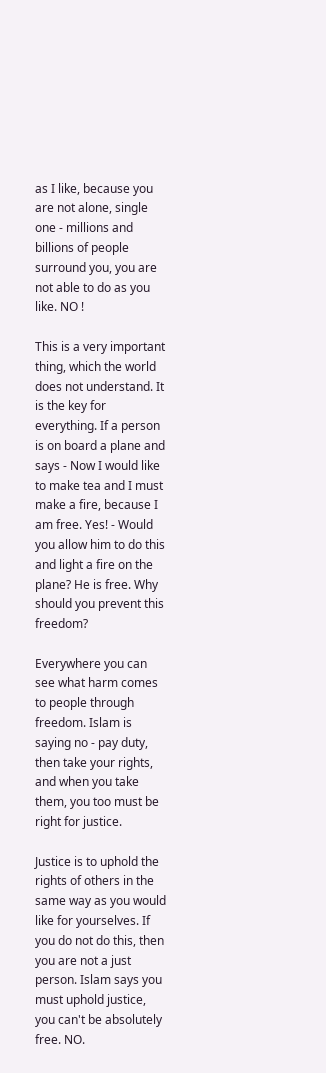as I like, because you are not alone, single one - millions and billions of people surround you, you are not able to do as you like. NO !

This is a very important thing, which the world does not understand. It is the key for everything. If a person is on board a plane and says - Now I would like to make tea and I must make a fire, because I am free. Yes! - Would you allow him to do this and light a fire on the plane? He is free. Why should you prevent this freedom?

Everywhere you can see what harm comes to people through freedom. Islam is saying no - pay duty, then take your rights, and when you take them, you too must be right for justice.

Justice is to uphold the rights of others in the same way as you would like for yourselves. If you do not do this, then you are not a just person. Islam says you must uphold justice, you can't be absolutely free. NO.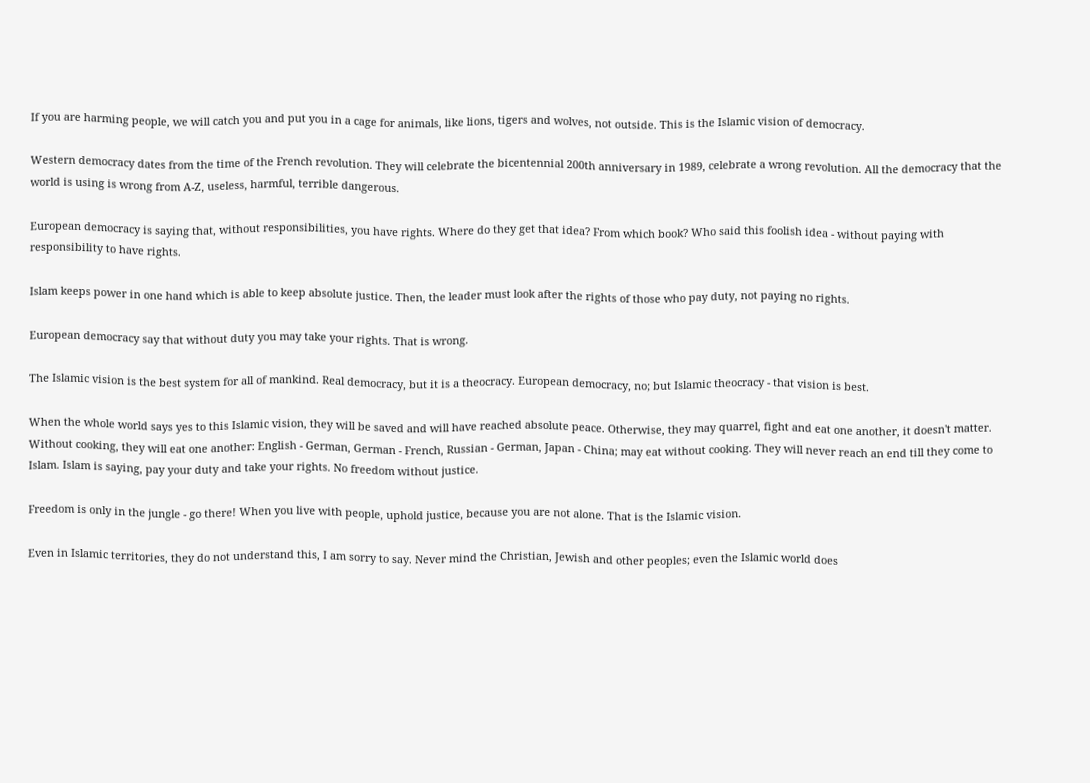If you are harming people, we will catch you and put you in a cage for animals, like lions, tigers and wolves, not outside. This is the Islamic vision of democracy.

Western democracy dates from the time of the French revolution. They will celebrate the bicentennial 200th anniversary in 1989, celebrate a wrong revolution. All the democracy that the world is using is wrong from A-Z, useless, harmful, terrible dangerous.

European democracy is saying that, without responsibilities, you have rights. Where do they get that idea? From which book? Who said this foolish idea - without paying with responsibility to have rights.

Islam keeps power in one hand which is able to keep absolute justice. Then, the leader must look after the rights of those who pay duty, not paying no rights.

European democracy say that without duty you may take your rights. That is wrong.

The Islamic vision is the best system for all of mankind. Real democracy, but it is a theocracy. European democracy, no; but Islamic theocracy - that vision is best.

When the whole world says yes to this Islamic vision, they will be saved and will have reached absolute peace. Otherwise, they may quarrel, fight and eat one another, it doesn't matter. Without cooking, they will eat one another: English - German, German - French, Russian - German, Japan - China; may eat without cooking. They will never reach an end till they come to Islam. Islam is saying, pay your duty and take your rights. No freedom without justice.

Freedom is only in the jungle - go there! When you live with people, uphold justice, because you are not alone. That is the Islamic vision.

Even in Islamic territories, they do not understand this, I am sorry to say. Never mind the Christian, Jewish and other peoples; even the Islamic world does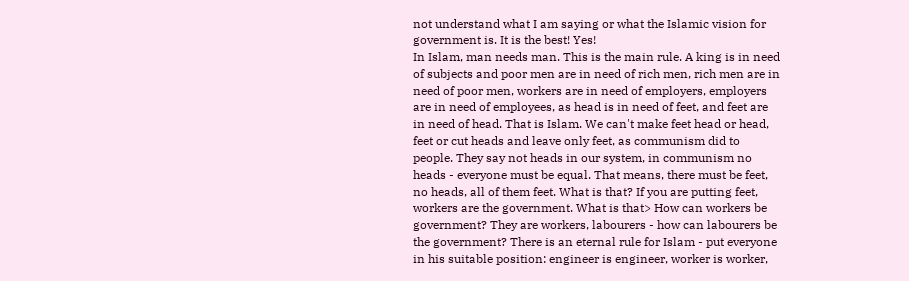not understand what I am saying or what the Islamic vision for government is. It is the best! Yes!
In Islam, man needs man. This is the main rule. A king is in need of subjects and poor men are in need of rich men, rich men are in need of poor men, workers are in need of employers, employers are in need of employees, as head is in need of feet, and feet are in need of head. That is Islam. We can't make feet head or head, feet or cut heads and leave only feet, as communism did to people. They say not heads in our system, in communism no heads - everyone must be equal. That means, there must be feet, no heads, all of them feet. What is that? If you are putting feet, workers are the government. What is that> How can workers be government? They are workers, labourers - how can labourers be the government? There is an eternal rule for Islam - put everyone in his suitable position: engineer is engineer, worker is worker,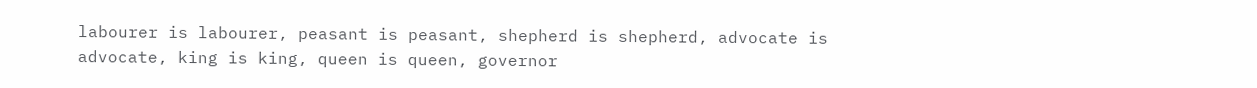labourer is labourer, peasant is peasant, shepherd is shepherd, advocate is advocate, king is king, queen is queen, governor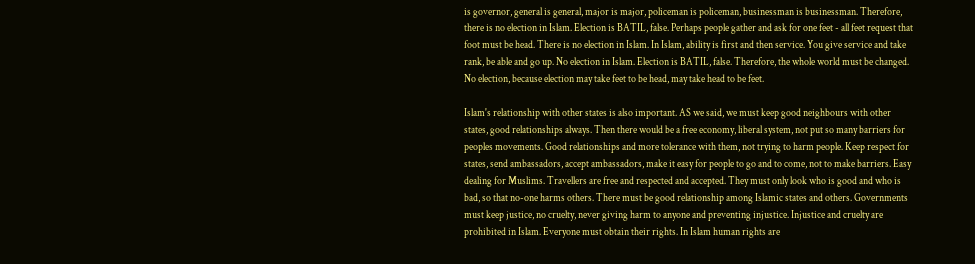is governor, general is general, major is major, policeman is policeman, businessman is businessman. Therefore, there is no election in Islam. Election is BATIL, false. Perhaps people gather and ask for one feet - all feet request that foot must be head. There is no election in Islam. In Islam, ability is first and then service. You give service and take rank, be able and go up. No election in Islam. Election is BATIL, false. Therefore, the whole world must be changed. No election, because election may take feet to be head, may take head to be feet.

Islam's relationship with other states is also important. AS we said, we must keep good neighbours with other states, good relationships always. Then there would be a free economy, liberal system, not put so many barriers for peoples movements. Good relationships and more tolerance with them, not trying to harm people. Keep respect for states, send ambassadors, accept ambassadors, make it easy for people to go and to come, not to make barriers. Easy dealing for Muslims. Travellers are free and respected and accepted. They must only look who is good and who is bad, so that no-one harms others. There must be good relationship among Islamic states and others. Governments must keep justice, no cruelty, never giving harm to anyone and preventing injustice. Injustice and cruelty are prohibited in Islam. Everyone must obtain their rights. In Islam human rights are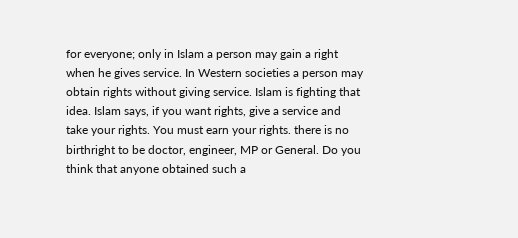for everyone; only in Islam a person may gain a right when he gives service. In Western societies a person may obtain rights without giving service. Islam is fighting that idea. Islam says, if you want rights, give a service and take your rights. You must earn your rights. there is no birthright to be doctor, engineer, MP or General. Do you think that anyone obtained such a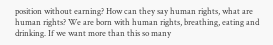position without earning? How can they say human rights, what are human rights? We are born with human rights, breathing, eating and drinking. If we want more than this so many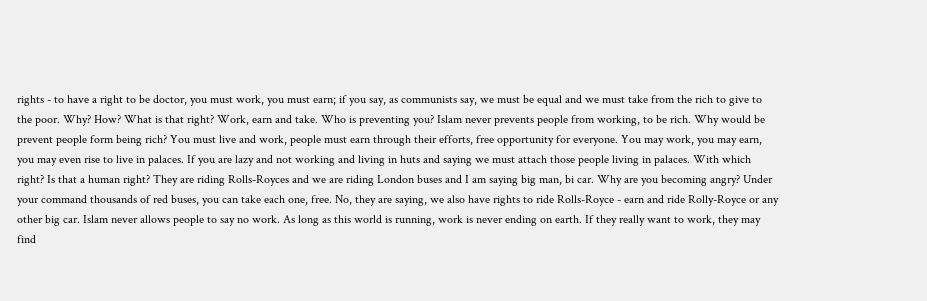rights - to have a right to be doctor, you must work, you must earn; if you say, as communists say, we must be equal and we must take from the rich to give to the poor. Why? How? What is that right? Work, earn and take. Who is preventing you? Islam never prevents people from working, to be rich. Why would be prevent people form being rich? You must live and work, people must earn through their efforts, free opportunity for everyone. You may work, you may earn, you may even rise to live in palaces. If you are lazy and not working and living in huts and saying we must attach those people living in palaces. With which right? Is that a human right? They are riding Rolls-Royces and we are riding London buses and I am saying big man, bi car. Why are you becoming angry? Under your command thousands of red buses, you can take each one, free. No, they are saying, we also have rights to ride Rolls-Royce - earn and ride Rolly-Royce or any other big car. Islam never allows people to say no work. As long as this world is running, work is never ending on earth. If they really want to work, they may find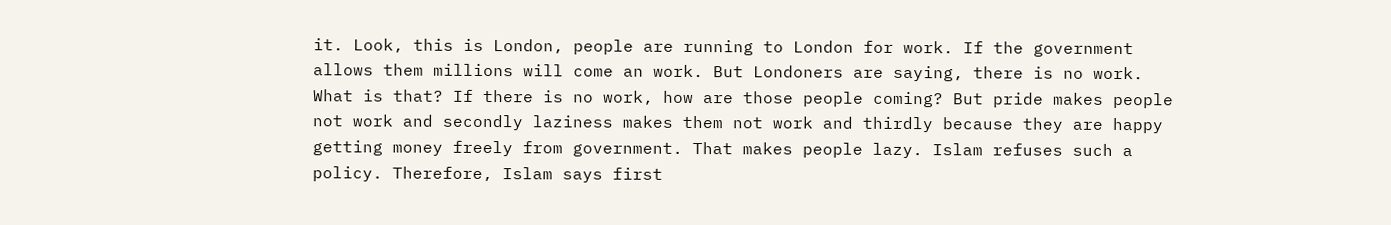it. Look, this is London, people are running to London for work. If the government allows them millions will come an work. But Londoners are saying, there is no work. What is that? If there is no work, how are those people coming? But pride makes people not work and secondly laziness makes them not work and thirdly because they are happy getting money freely from government. That makes people lazy. Islam refuses such a policy. Therefore, Islam says first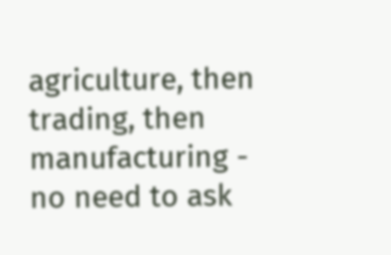agriculture, then trading, then manufacturing - no need to ask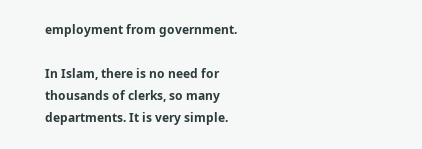employment from government.

In Islam, there is no need for thousands of clerks, so many departments. It is very simple.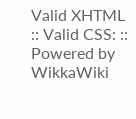Valid XHTML :: Valid CSS: :: Powered by WikkaWiki